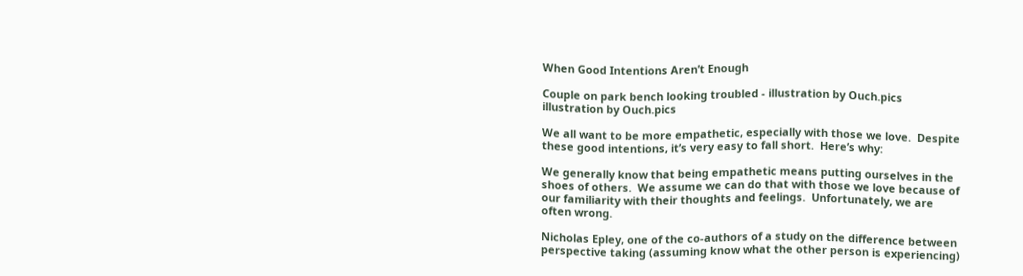When Good Intentions Aren’t Enough

Couple on park bench looking troubled - illustration by Ouch.pics
illustration by Ouch.pics

We all want to be more empathetic, especially with those we love.  Despite these good intentions, it’s very easy to fall short.  Here’s why:

We generally know that being empathetic means putting ourselves in the shoes of others.  We assume we can do that with those we love because of our familiarity with their thoughts and feelings.  Unfortunately, we are often wrong.

Nicholas Epley, one of the co-authors of a study on the difference between perspective taking (assuming know what the other person is experiencing)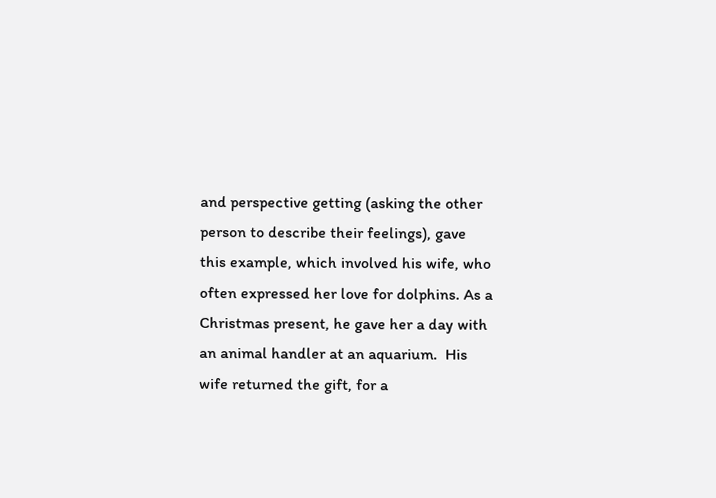and perspective getting (asking the other person to describe their feelings), gave this example, which involved his wife, who often expressed her love for dolphins. As a Christmas present, he gave her a day with an animal handler at an aquarium.  His wife returned the gift, for a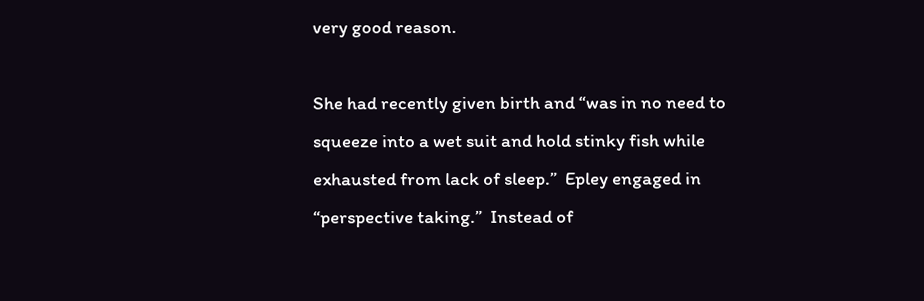very good reason.

She had recently given birth and “was in no need to squeeze into a wet suit and hold stinky fish while exhausted from lack of sleep.”  Epley engaged in “perspective taking.”  Instead of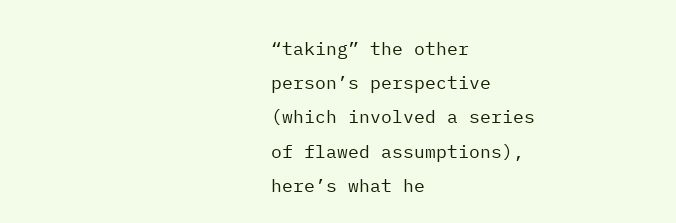“taking” the other person’s perspective (which involved a series of flawed assumptions), here’s what he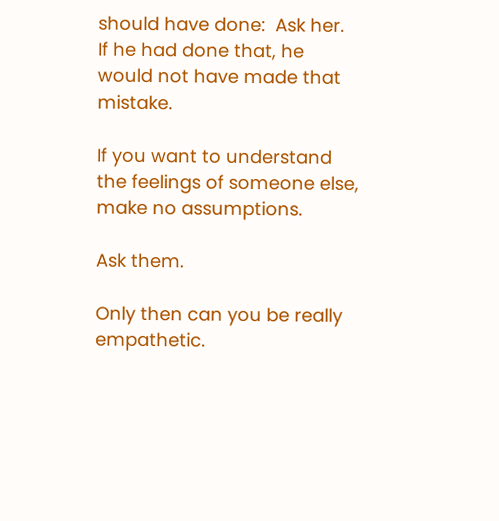should have done:  Ask her.  If he had done that, he would not have made that mistake.

If you want to understand the feelings of someone else, make no assumptions.

Ask them.

Only then can you be really empathetic.